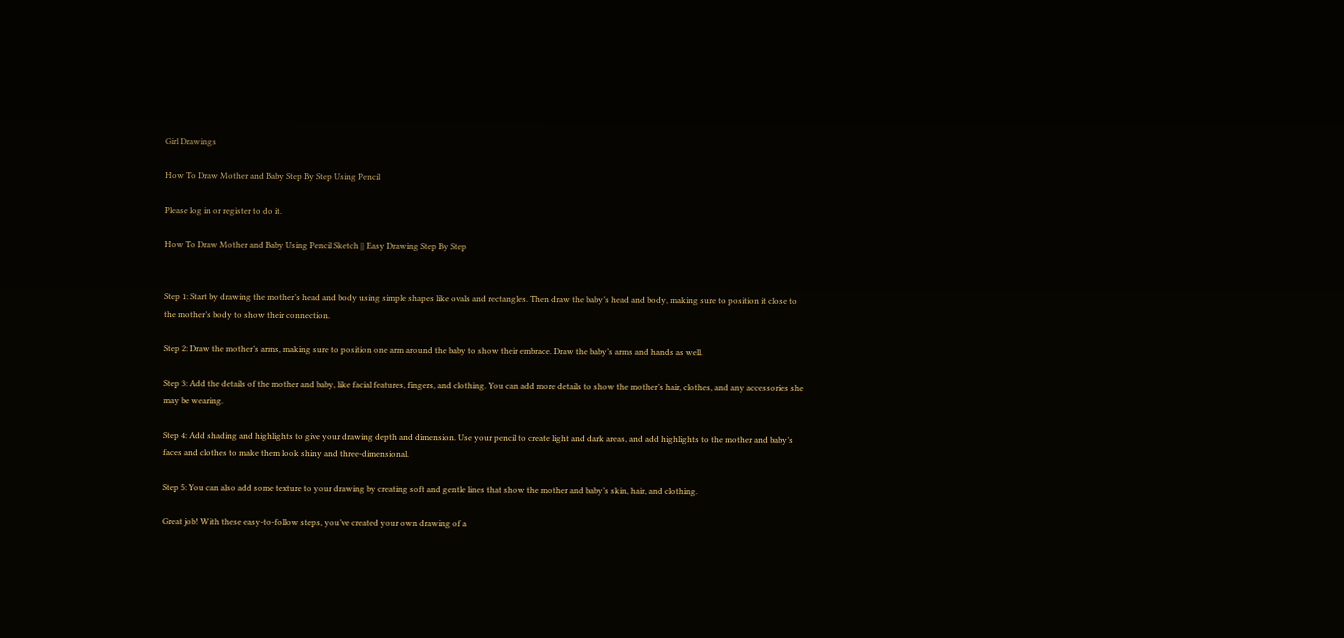Girl Drawings

How To Draw Mother and Baby Step By Step Using Pencil

Please log in or register to do it.

How To Draw Mother and Baby Using Pencil Sketch || Easy Drawing Step By Step


Step 1: Start by drawing the mother’s head and body using simple shapes like ovals and rectangles. Then draw the baby’s head and body, making sure to position it close to the mother’s body to show their connection.

Step 2: Draw the mother’s arms, making sure to position one arm around the baby to show their embrace. Draw the baby’s arms and hands as well.

Step 3: Add the details of the mother and baby, like facial features, fingers, and clothing. You can add more details to show the mother’s hair, clothes, and any accessories she may be wearing.

Step 4: Add shading and highlights to give your drawing depth and dimension. Use your pencil to create light and dark areas, and add highlights to the mother and baby’s faces and clothes to make them look shiny and three-dimensional.

Step 5: You can also add some texture to your drawing by creating soft and gentle lines that show the mother and baby’s skin, hair, and clothing.

Great job! With these easy-to-follow steps, you’ve created your own drawing of a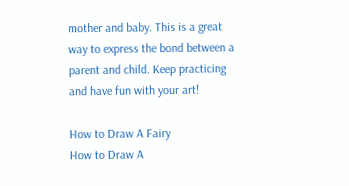mother and baby. This is a great way to express the bond between a parent and child. Keep practicing and have fun with your art!

How to Draw A Fairy
How to Draw A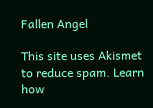Fallen Angel

This site uses Akismet to reduce spam. Learn how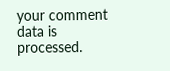your comment data is processed.